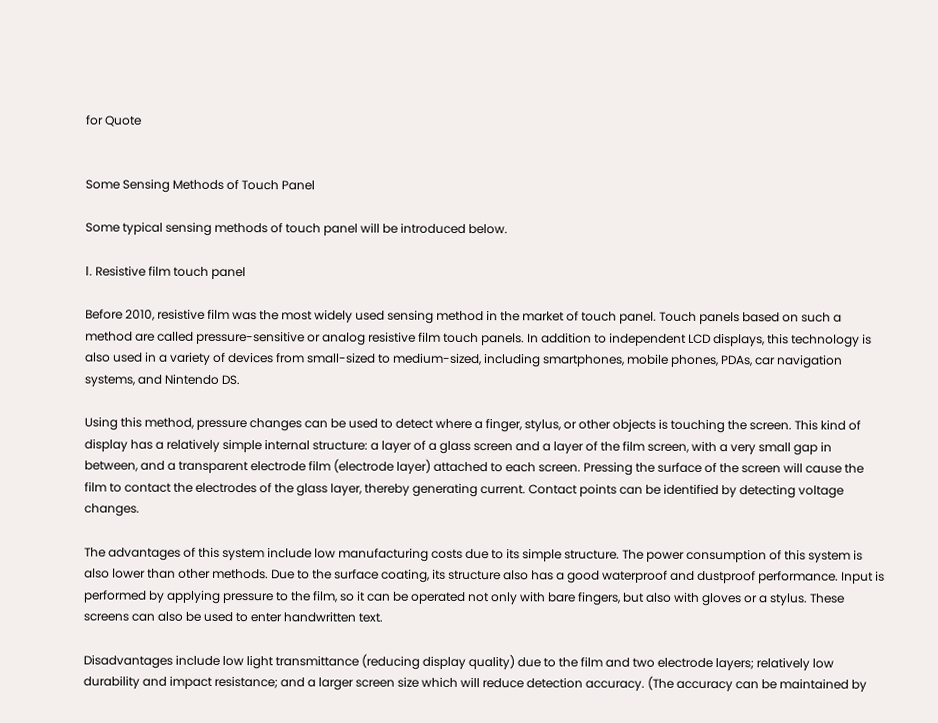for Quote


Some Sensing Methods of Touch Panel

Some typical sensing methods of touch panel will be introduced below.

Ⅰ. Resistive film touch panel

Before 2010, resistive film was the most widely used sensing method in the market of touch panel. Touch panels based on such a method are called pressure-sensitive or analog resistive film touch panels. In addition to independent LCD displays, this technology is also used in a variety of devices from small-sized to medium-sized, including smartphones, mobile phones, PDAs, car navigation systems, and Nintendo DS.

Using this method, pressure changes can be used to detect where a finger, stylus, or other objects is touching the screen. This kind of display has a relatively simple internal structure: a layer of a glass screen and a layer of the film screen, with a very small gap in between, and a transparent electrode film (electrode layer) attached to each screen. Pressing the surface of the screen will cause the film to contact the electrodes of the glass layer, thereby generating current. Contact points can be identified by detecting voltage changes.

The advantages of this system include low manufacturing costs due to its simple structure. The power consumption of this system is also lower than other methods. Due to the surface coating, its structure also has a good waterproof and dustproof performance. Input is performed by applying pressure to the film, so it can be operated not only with bare fingers, but also with gloves or a stylus. These screens can also be used to enter handwritten text.

Disadvantages include low light transmittance (reducing display quality) due to the film and two electrode layers; relatively low durability and impact resistance; and a larger screen size which will reduce detection accuracy. (The accuracy can be maintained by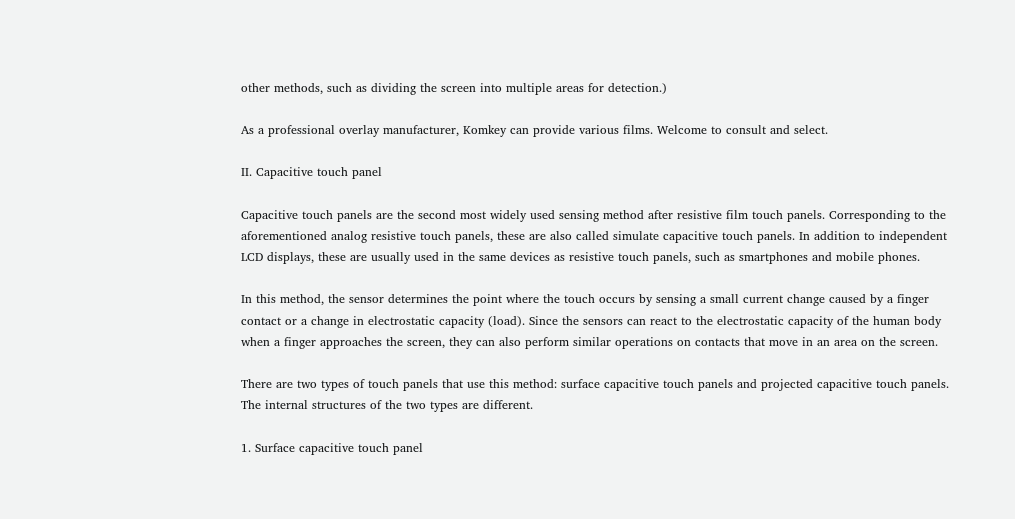other methods, such as dividing the screen into multiple areas for detection.)

As a professional overlay manufacturer, Komkey can provide various films. Welcome to consult and select.

Ⅱ. Capacitive touch panel

Capacitive touch panels are the second most widely used sensing method after resistive film touch panels. Corresponding to the aforementioned analog resistive touch panels, these are also called simulate capacitive touch panels. In addition to independent LCD displays, these are usually used in the same devices as resistive touch panels, such as smartphones and mobile phones.

In this method, the sensor determines the point where the touch occurs by sensing a small current change caused by a finger contact or a change in electrostatic capacity (load). Since the sensors can react to the electrostatic capacity of the human body when a finger approaches the screen, they can also perform similar operations on contacts that move in an area on the screen.

There are two types of touch panels that use this method: surface capacitive touch panels and projected capacitive touch panels. The internal structures of the two types are different.

1. Surface capacitive touch panel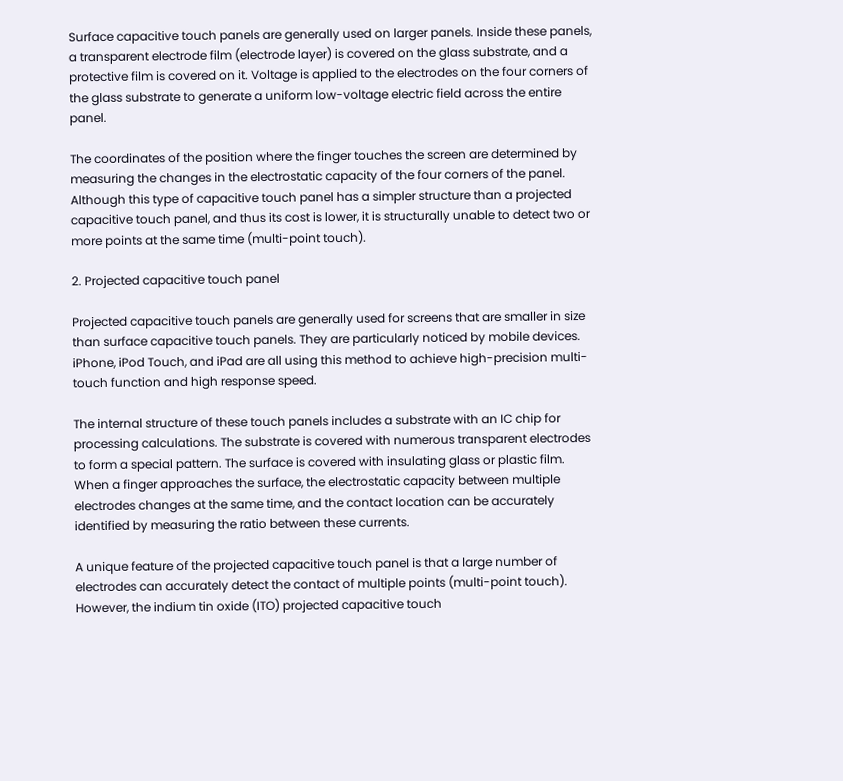Surface capacitive touch panels are generally used on larger panels. Inside these panels, a transparent electrode film (electrode layer) is covered on the glass substrate, and a protective film is covered on it. Voltage is applied to the electrodes on the four corners of the glass substrate to generate a uniform low-voltage electric field across the entire panel.

The coordinates of the position where the finger touches the screen are determined by measuring the changes in the electrostatic capacity of the four corners of the panel. Although this type of capacitive touch panel has a simpler structure than a projected capacitive touch panel, and thus its cost is lower, it is structurally unable to detect two or more points at the same time (multi-point touch).

2. Projected capacitive touch panel

Projected capacitive touch panels are generally used for screens that are smaller in size than surface capacitive touch panels. They are particularly noticed by mobile devices. iPhone, iPod Touch, and iPad are all using this method to achieve high-precision multi-touch function and high response speed.

The internal structure of these touch panels includes a substrate with an IC chip for processing calculations. The substrate is covered with numerous transparent electrodes to form a special pattern. The surface is covered with insulating glass or plastic film. When a finger approaches the surface, the electrostatic capacity between multiple electrodes changes at the same time, and the contact location can be accurately identified by measuring the ratio between these currents.

A unique feature of the projected capacitive touch panel is that a large number of electrodes can accurately detect the contact of multiple points (multi-point touch). However, the indium tin oxide (ITO) projected capacitive touch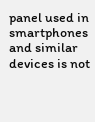panel used in smartphones and similar devices is not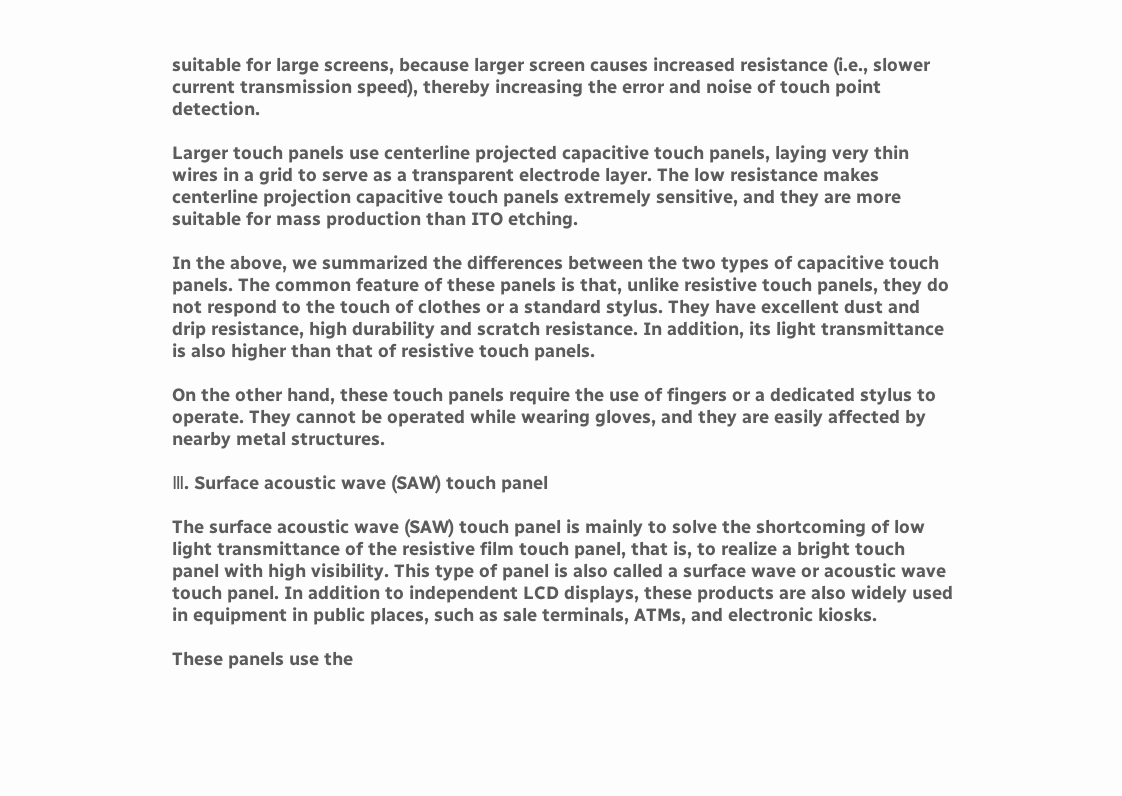suitable for large screens, because larger screen causes increased resistance (i.e., slower current transmission speed), thereby increasing the error and noise of touch point detection.

Larger touch panels use centerline projected capacitive touch panels, laying very thin wires in a grid to serve as a transparent electrode layer. The low resistance makes centerline projection capacitive touch panels extremely sensitive, and they are more suitable for mass production than ITO etching.

In the above, we summarized the differences between the two types of capacitive touch panels. The common feature of these panels is that, unlike resistive touch panels, they do not respond to the touch of clothes or a standard stylus. They have excellent dust and drip resistance, high durability and scratch resistance. In addition, its light transmittance is also higher than that of resistive touch panels.

On the other hand, these touch panels require the use of fingers or a dedicated stylus to operate. They cannot be operated while wearing gloves, and they are easily affected by nearby metal structures.

Ⅲ. Surface acoustic wave (SAW) touch panel

The surface acoustic wave (SAW) touch panel is mainly to solve the shortcoming of low light transmittance of the resistive film touch panel, that is, to realize a bright touch panel with high visibility. This type of panel is also called a surface wave or acoustic wave touch panel. In addition to independent LCD displays, these products are also widely used in equipment in public places, such as sale terminals, ATMs, and electronic kiosks.

These panels use the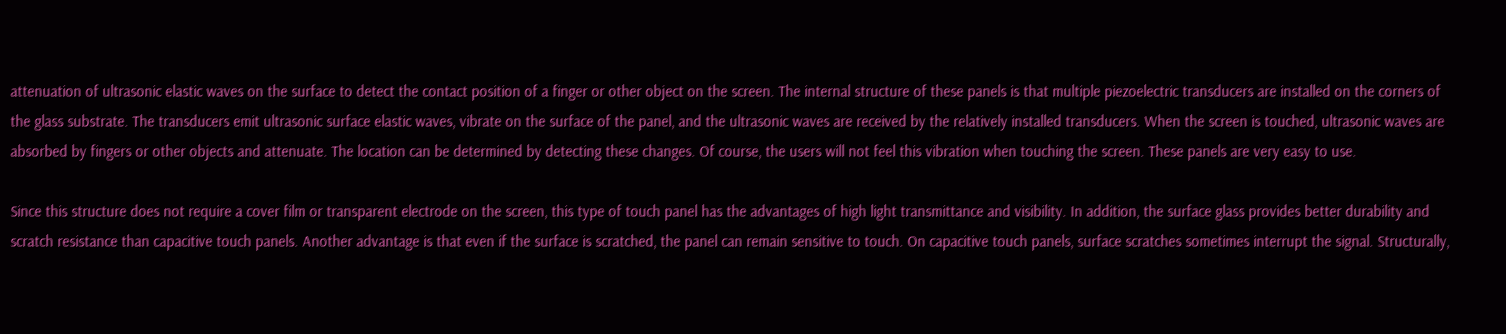attenuation of ultrasonic elastic waves on the surface to detect the contact position of a finger or other object on the screen. The internal structure of these panels is that multiple piezoelectric transducers are installed on the corners of the glass substrate. The transducers emit ultrasonic surface elastic waves, vibrate on the surface of the panel, and the ultrasonic waves are received by the relatively installed transducers. When the screen is touched, ultrasonic waves are absorbed by fingers or other objects and attenuate. The location can be determined by detecting these changes. Of course, the users will not feel this vibration when touching the screen. These panels are very easy to use.

Since this structure does not require a cover film or transparent electrode on the screen, this type of touch panel has the advantages of high light transmittance and visibility. In addition, the surface glass provides better durability and scratch resistance than capacitive touch panels. Another advantage is that even if the surface is scratched, the panel can remain sensitive to touch. On capacitive touch panels, surface scratches sometimes interrupt the signal. Structurally,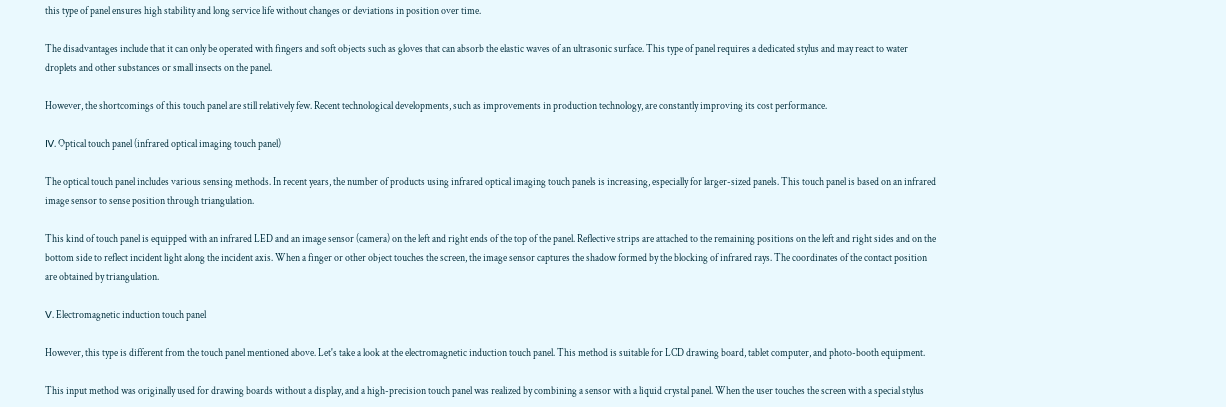this type of panel ensures high stability and long service life without changes or deviations in position over time.

The disadvantages include that it can only be operated with fingers and soft objects such as gloves that can absorb the elastic waves of an ultrasonic surface. This type of panel requires a dedicated stylus and may react to water droplets and other substances or small insects on the panel.

However, the shortcomings of this touch panel are still relatively few. Recent technological developments, such as improvements in production technology, are constantly improving its cost performance.

Ⅳ. Optical touch panel (infrared optical imaging touch panel)

The optical touch panel includes various sensing methods. In recent years, the number of products using infrared optical imaging touch panels is increasing, especially for larger-sized panels. This touch panel is based on an infrared image sensor to sense position through triangulation.

This kind of touch panel is equipped with an infrared LED and an image sensor (camera) on the left and right ends of the top of the panel. Reflective strips are attached to the remaining positions on the left and right sides and on the bottom side to reflect incident light along the incident axis. When a finger or other object touches the screen, the image sensor captures the shadow formed by the blocking of infrared rays. The coordinates of the contact position are obtained by triangulation.

Ⅴ. Electromagnetic induction touch panel

However, this type is different from the touch panel mentioned above. Let's take a look at the electromagnetic induction touch panel. This method is suitable for LCD drawing board, tablet computer, and photo-booth equipment.

This input method was originally used for drawing boards without a display, and a high-precision touch panel was realized by combining a sensor with a liquid crystal panel. When the user touches the screen with a special stylus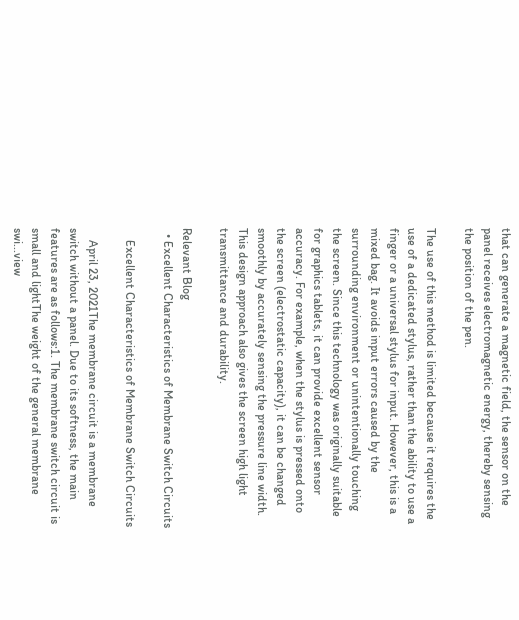that can generate a magnetic field, the sensor on the panel receives electromagnetic energy, thereby sensing the position of the pen.

The use of this method is limited because it requires the use of a dedicated stylus, rather than the ability to use a finger or a universal stylus for input. However, this is a mixed bag. It avoids input errors caused by the surrounding environment or unintentionally touching the screen. Since this technology was originally suitable for graphics tablets, it can provide excellent sensor accuracy. For example, when the stylus is pressed onto the screen (electrostatic capacity), it can be changed smoothly by accurately sensing the pressure line width. This design approach also gives the screen high light transmittance and durability.

Relevant Blog
  • Excellent Characteristics of Membrane Switch Circuits

    Excellent Characteristics of Membrane Switch Circuits

    April 23, 2021The membrane circuit is a membrane switch without a panel. Due to its softness, the main features are as follows:1. The membrane switch circuit is small and lightThe weight of the general membrane swi...view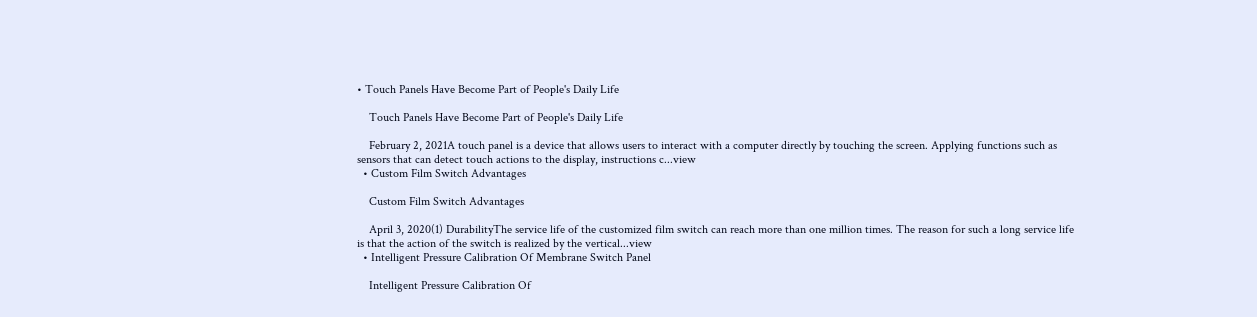• Touch Panels Have Become Part of People's Daily Life

    Touch Panels Have Become Part of People's Daily Life

    February 2, 2021A touch panel is a device that allows users to interact with a computer directly by touching the screen. Applying functions such as sensors that can detect touch actions to the display, instructions c...view
  • Custom Film Switch Advantages

    Custom Film Switch Advantages

    April 3, 2020(1) DurabilityThe service life of the customized film switch can reach more than one million times. The reason for such a long service life is that the action of the switch is realized by the vertical...view
  • Intelligent Pressure Calibration Of Membrane Switch Panel

    Intelligent Pressure Calibration Of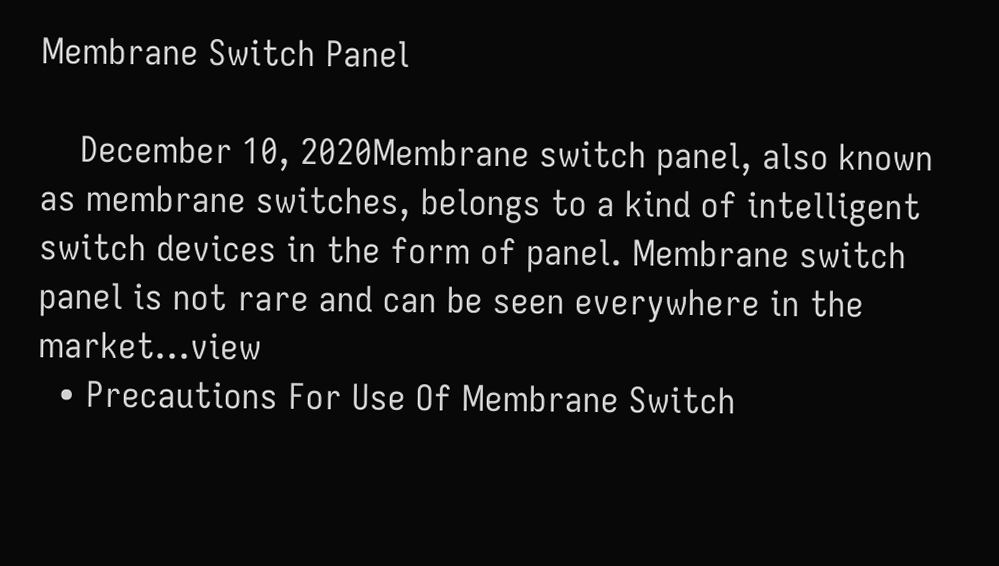Membrane Switch Panel

    December 10, 2020Membrane switch panel, also known as membrane switches, belongs to a kind of intelligent switch devices in the form of panel. Membrane switch panel is not rare and can be seen everywhere in the market...view
  • Precautions For Use Of Membrane Switch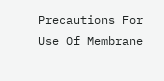Precautions For Use Of Membrane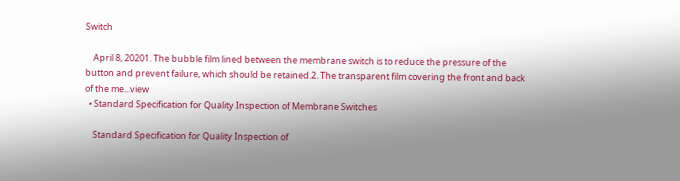Switch

    April 8, 20201. The bubble film lined between the membrane switch is to reduce the pressure of the button and prevent failure, which should be retained.2. The transparent film covering the front and back of the me...view
  • Standard Specification for Quality Inspection of Membrane Switches

    Standard Specification for Quality Inspection of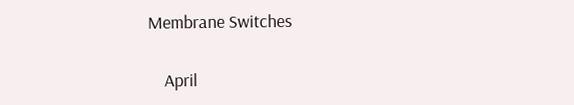Membrane Switches

    April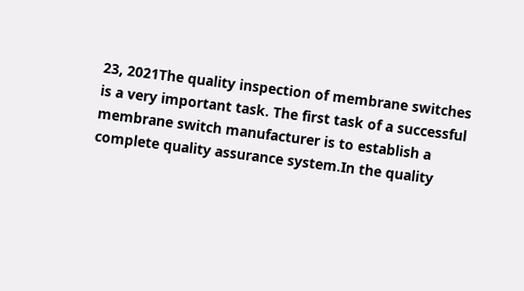23, 2021The quality inspection of membrane switches is a very important task. The first task of a successful membrane switch manufacturer is to establish a complete quality assurance system.In the quality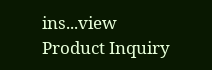ins...view
Product Inquiry